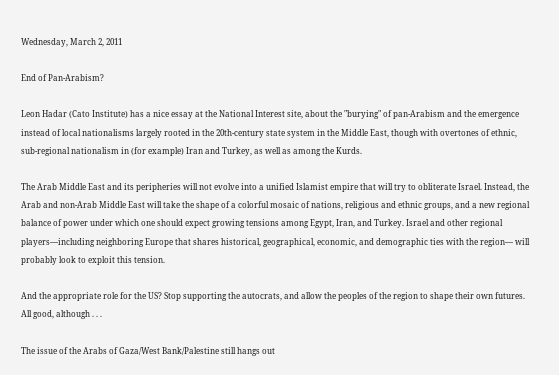Wednesday, March 2, 2011

End of Pan-Arabism?

Leon Hadar (Cato Institute) has a nice essay at the National Interest site, about the "burying" of pan-Arabism and the emergence instead of local nationalisms largely rooted in the 20th-century state system in the Middle East, though with overtones of ethnic, sub-regional nationalism in (for example) Iran and Turkey, as well as among the Kurds.

The Arab Middle East and its peripheries will not evolve into a unified Islamist empire that will try to obliterate Israel. Instead, the Arab and non-Arab Middle East will take the shape of a colorful mosaic of nations, religious and ethnic groups, and a new regional balance of power under which one should expect growing tensions among Egypt, Iran, and Turkey. Israel and other regional players—including neighboring Europe that shares historical, geographical, economic, and demographic ties with the region— will probably look to exploit this tension.

And the appropriate role for the US? Stop supporting the autocrats, and allow the peoples of the region to shape their own futures.  All good, although . . .

The issue of the Arabs of Gaza/West Bank/Palestine still hangs out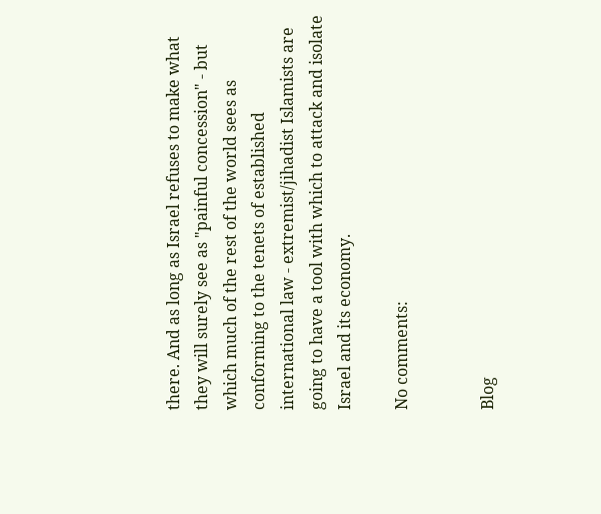there. And as long as Israel refuses to make what they will surely see as "painful concession" - but which much of the rest of the world sees as conforming to the tenets of established international law - extremist/jihadist Islamists are going to have a tool with which to attack and isolate Israel and its economy.

No comments:


Blog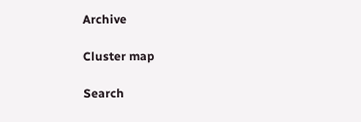Archive

Cluster map

Search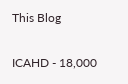This Blog

ICAHD - 18,000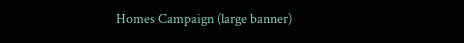Homes Campaign (large banner)